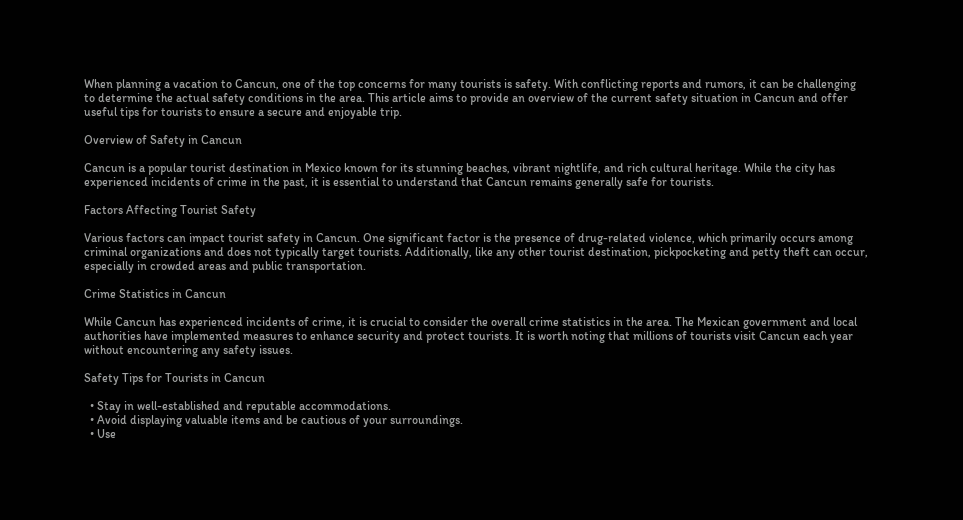When planning a vacation to Cancun, one of the top concerns for many tourists is safety. With conflicting reports and rumors, it can be challenging to determine the actual safety conditions in the area. This article aims to provide an overview of the current safety situation in Cancun and offer useful tips for tourists to ensure a secure and enjoyable trip.

Overview of Safety in Cancun

Cancun is a popular tourist destination in Mexico known for its stunning beaches, vibrant nightlife, and rich cultural heritage. While the city has experienced incidents of crime in the past, it is essential to understand that Cancun remains generally safe for tourists.

Factors Affecting Tourist Safety

Various factors can impact tourist safety in Cancun. One significant factor is the presence of drug-related violence, which primarily occurs among criminal organizations and does not typically target tourists. Additionally, like any other tourist destination, pickpocketing and petty theft can occur, especially in crowded areas and public transportation.

Crime Statistics in Cancun

While Cancun has experienced incidents of crime, it is crucial to consider the overall crime statistics in the area. The Mexican government and local authorities have implemented measures to enhance security and protect tourists. It is worth noting that millions of tourists visit Cancun each year without encountering any safety issues.

Safety Tips for Tourists in Cancun

  • Stay in well-established and reputable accommodations.
  • Avoid displaying valuable items and be cautious of your surroundings.
  • Use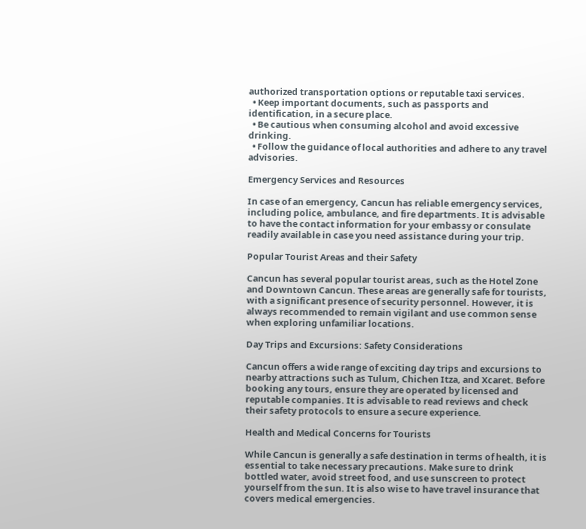authorized transportation options or reputable taxi services.
  • Keep important documents, such as passports and identification, in a secure place.
  • Be cautious when consuming alcohol and avoid excessive drinking.
  • Follow the guidance of local authorities and adhere to any travel advisories.

Emergency Services and Resources

In case of an emergency, Cancun has reliable emergency services, including police, ambulance, and fire departments. It is advisable to have the contact information for your embassy or consulate readily available in case you need assistance during your trip.

Popular Tourist Areas and their Safety

Cancun has several popular tourist areas, such as the Hotel Zone and Downtown Cancun. These areas are generally safe for tourists, with a significant presence of security personnel. However, it is always recommended to remain vigilant and use common sense when exploring unfamiliar locations.

Day Trips and Excursions: Safety Considerations

Cancun offers a wide range of exciting day trips and excursions to nearby attractions such as Tulum, Chichen Itza, and Xcaret. Before booking any tours, ensure they are operated by licensed and reputable companies. It is advisable to read reviews and check their safety protocols to ensure a secure experience.

Health and Medical Concerns for Tourists

While Cancun is generally a safe destination in terms of health, it is essential to take necessary precautions. Make sure to drink bottled water, avoid street food, and use sunscreen to protect yourself from the sun. It is also wise to have travel insurance that covers medical emergencies.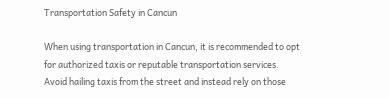Transportation Safety in Cancun

When using transportation in Cancun, it is recommended to opt for authorized taxis or reputable transportation services. Avoid hailing taxis from the street and instead rely on those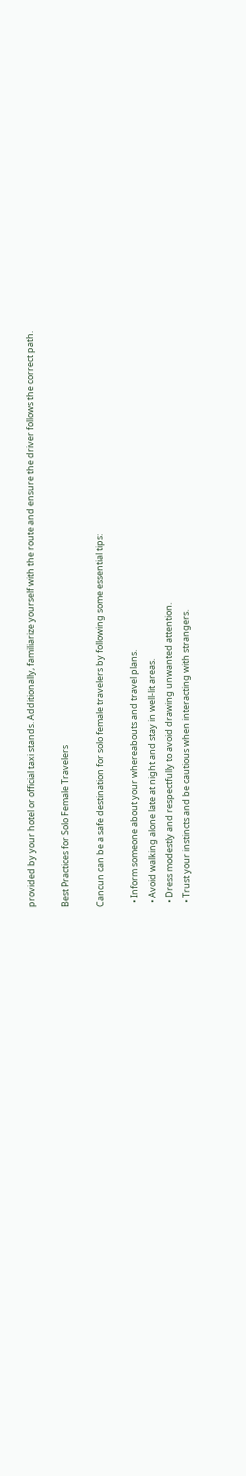provided by your hotel or official taxi stands. Additionally, familiarize yourself with the route and ensure the driver follows the correct path.

Best Practices for Solo Female Travelers

Cancun can be a safe destination for solo female travelers by following some essential tips:

  • Inform someone about your whereabouts and travel plans.
  • Avoid walking alone late at night and stay in well-lit areas.
  • Dress modestly and respectfully to avoid drawing unwanted attention.
  • Trust your instincts and be cautious when interacting with strangers.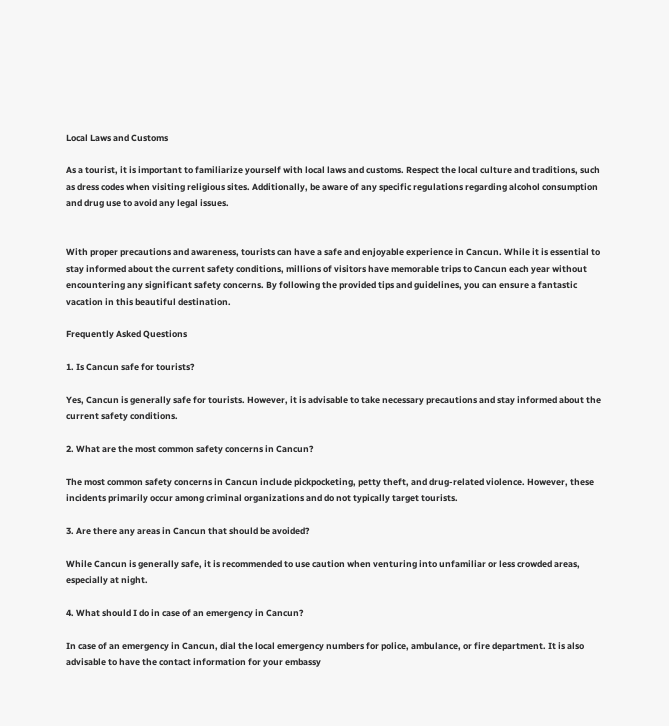Local Laws and Customs

As a tourist, it is important to familiarize yourself with local laws and customs. Respect the local culture and traditions, such as dress codes when visiting religious sites. Additionally, be aware of any specific regulations regarding alcohol consumption and drug use to avoid any legal issues.


With proper precautions and awareness, tourists can have a safe and enjoyable experience in Cancun. While it is essential to stay informed about the current safety conditions, millions of visitors have memorable trips to Cancun each year without encountering any significant safety concerns. By following the provided tips and guidelines, you can ensure a fantastic vacation in this beautiful destination.

Frequently Asked Questions

1. Is Cancun safe for tourists?

Yes, Cancun is generally safe for tourists. However, it is advisable to take necessary precautions and stay informed about the current safety conditions.

2. What are the most common safety concerns in Cancun?

The most common safety concerns in Cancun include pickpocketing, petty theft, and drug-related violence. However, these incidents primarily occur among criminal organizations and do not typically target tourists.

3. Are there any areas in Cancun that should be avoided?

While Cancun is generally safe, it is recommended to use caution when venturing into unfamiliar or less crowded areas, especially at night.

4. What should I do in case of an emergency in Cancun?

In case of an emergency in Cancun, dial the local emergency numbers for police, ambulance, or fire department. It is also advisable to have the contact information for your embassy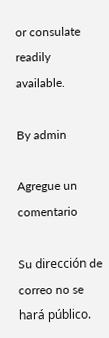or consulate readily available.

By admin

Agregue un comentario

Su dirección de correo no se hará público.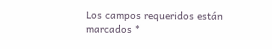Los campos requeridos están marcados *